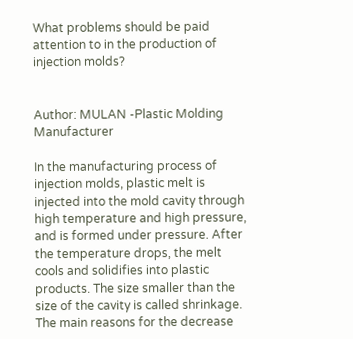What problems should be paid attention to in the production of injection molds?


Author: MULAN -Plastic Molding Manufacturer

In the manufacturing process of injection molds, plastic melt is injected into the mold cavity through high temperature and high pressure, and is formed under pressure. After the temperature drops, the melt cools and solidifies into plastic products. The size smaller than the size of the cavity is called shrinkage. The main reasons for the decrease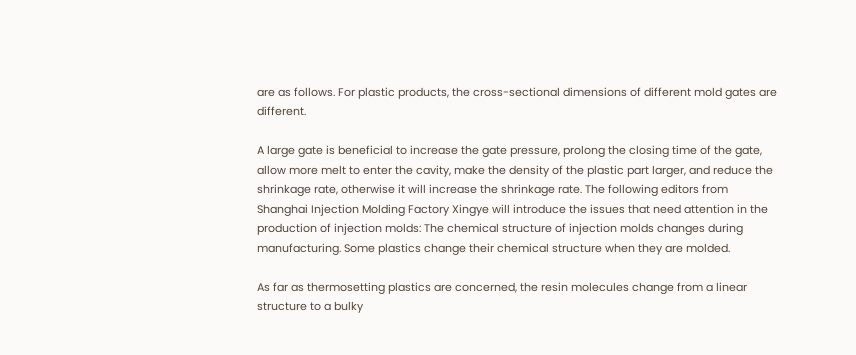are as follows. For plastic products, the cross-sectional dimensions of different mold gates are different.

A large gate is beneficial to increase the gate pressure, prolong the closing time of the gate, allow more melt to enter the cavity, make the density of the plastic part larger, and reduce the shrinkage rate, otherwise it will increase the shrinkage rate. The following editors from Shanghai Injection Molding Factory Xingye will introduce the issues that need attention in the production of injection molds: The chemical structure of injection molds changes during manufacturing. Some plastics change their chemical structure when they are molded.

As far as thermosetting plastics are concerned, the resin molecules change from a linear structure to a bulky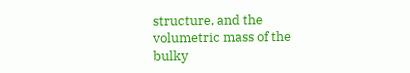structure, and the volumetric mass of the bulky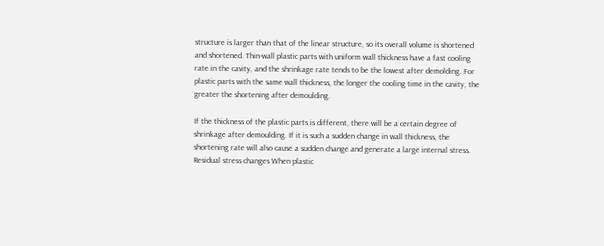structure is larger than that of the linear structure, so its overall volume is shortened and shortened. Thin-wall plastic parts with uniform wall thickness have a fast cooling rate in the cavity, and the shrinkage rate tends to be the lowest after demolding. For plastic parts with the same wall thickness, the longer the cooling time in the cavity, the greater the shortening after demoulding.

If the thickness of the plastic parts is different, there will be a certain degree of shrinkage after demoulding. If it is such a sudden change in wall thickness, the shortening rate will also cause a sudden change and generate a large internal stress. Residual stress changes When plastic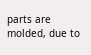parts are molded, due to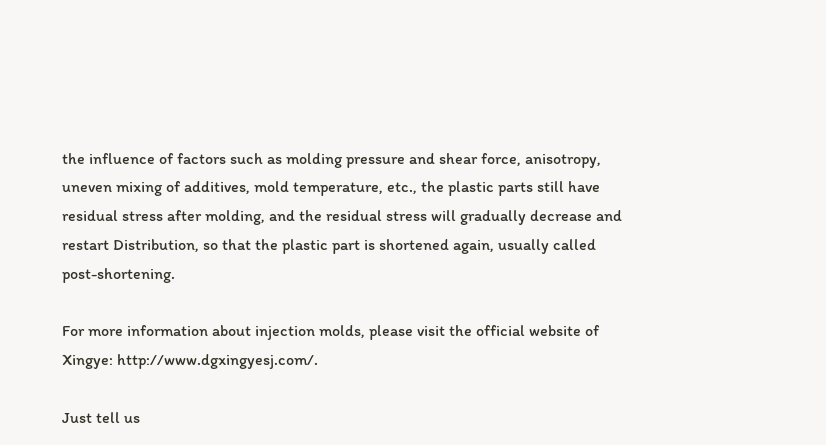the influence of factors such as molding pressure and shear force, anisotropy, uneven mixing of additives, mold temperature, etc., the plastic parts still have residual stress after molding, and the residual stress will gradually decrease and restart Distribution, so that the plastic part is shortened again, usually called post-shortening.

For more information about injection molds, please visit the official website of Xingye: http://www.dgxingyesj.com/.

Just tell us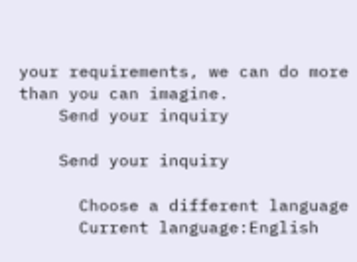your requirements, we can do more than you can imagine.
    Send your inquiry

    Send your inquiry

      Choose a different language
      Current language:English